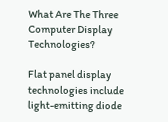What Are The Three Computer Display Technologies?

Flat panel display technologies include light-emitting diode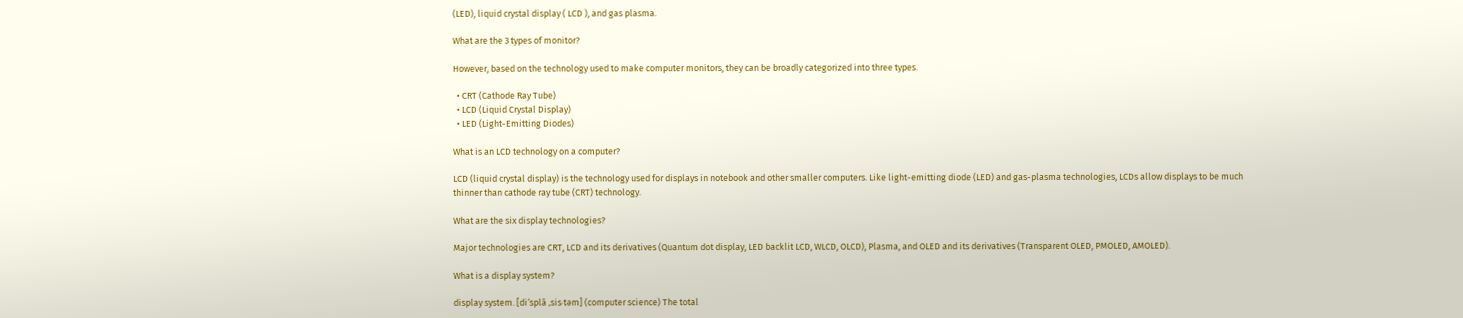(LED), liquid crystal display ( LCD ), and gas plasma.

What are the 3 types of monitor?

However, based on the technology used to make computer monitors, they can be broadly categorized into three types.

  • CRT (Cathode Ray Tube)
  • LCD (Liquid Crystal Display)
  • LED (Light-Emitting Diodes)

What is an LCD technology on a computer?

LCD (liquid crystal display) is the technology used for displays in notebook and other smaller computers. Like light-emitting diode (LED) and gas-plasma technologies, LCDs allow displays to be much thinner than cathode ray tube (CRT) technology.

What are the six display technologies?

Major technologies are CRT, LCD and its derivatives (Quantum dot display, LED backlit LCD, WLCD, OLCD), Plasma, and OLED and its derivatives (Transparent OLED, PMOLED, AMOLED).

What is a display system?

display system. [di′splā ‚sis·təm] (computer science) The total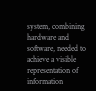system, combining hardware and software, needed to achieve a visible representation of information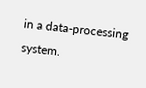in a data-processing system.